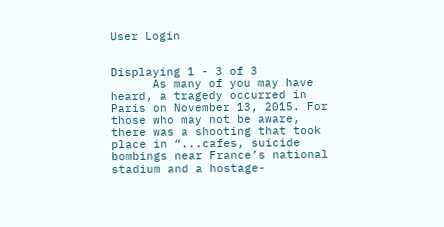User Login


Displaying 1 - 3 of 3
      As many of you may have heard, a tragedy occurred in Paris on November 13, 2015. For those who may not be aware, there was a shooting that took place in “...cafes, suicide bombings near France’s national stadium and a hostage-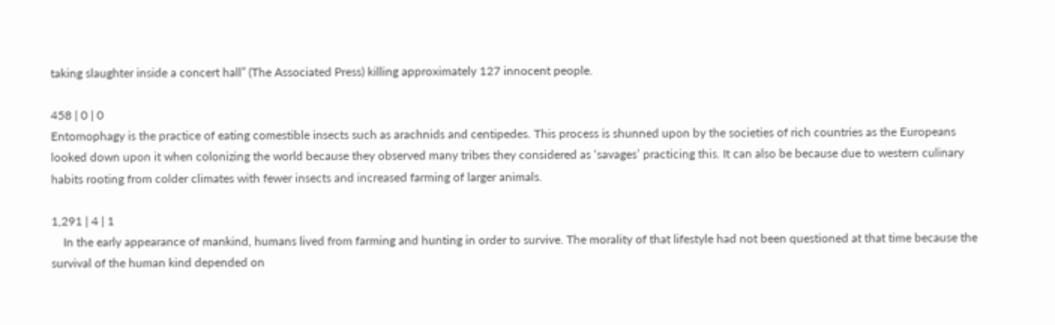taking slaughter inside a concert hall” (The Associated Press) killing approximately 127 innocent people.

458 | 0 | 0
Entomophagy is the practice of eating comestible insects such as arachnids and centipedes. This process is shunned upon by the societies of rich countries as the Europeans looked down upon it when colonizing the world because they observed many tribes they considered as ‘savages’ practicing this. It can also be because due to western culinary habits rooting from colder climates with fewer insects and increased farming of larger animals.

1,291 | 4 | 1
    In the early appearance of mankind, humans lived from farming and hunting in order to survive. The morality of that lifestyle had not been questioned at that time because the survival of the human kind depended on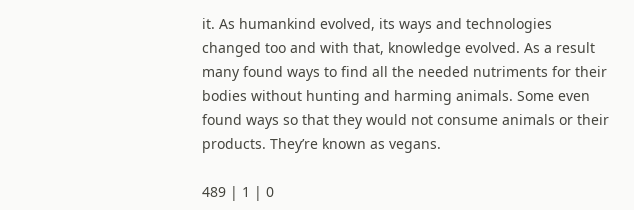it. As humankind evolved, its ways and technologies changed too and with that, knowledge evolved. As a result many found ways to find all the needed nutriments for their bodies without hunting and harming animals. Some even found ways so that they would not consume animals or their products. They’re known as vegans.

489 | 1 | 0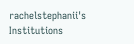rachelstephanii's Institutions